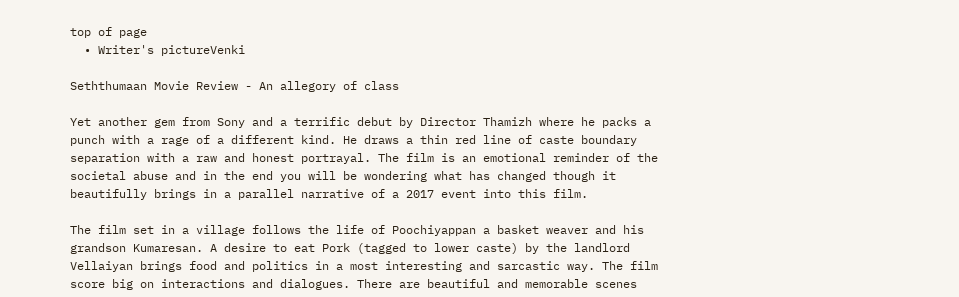top of page
  • Writer's pictureVenki

Seththumaan Movie Review - An allegory of class

Yet another gem from Sony and a terrific debut by Director Thamizh where he packs a punch with a rage of a different kind. He draws a thin red line of caste boundary separation with a raw and honest portrayal. The film is an emotional reminder of the societal abuse and in the end you will be wondering what has changed though it beautifully brings in a parallel narrative of a 2017 event into this film.

The film set in a village follows the life of Poochiyappan a basket weaver and his grandson Kumaresan. A desire to eat Pork (tagged to lower caste) by the landlord Vellaiyan brings food and politics in a most interesting and sarcastic way. The film score big on interactions and dialogues. There are beautiful and memorable scenes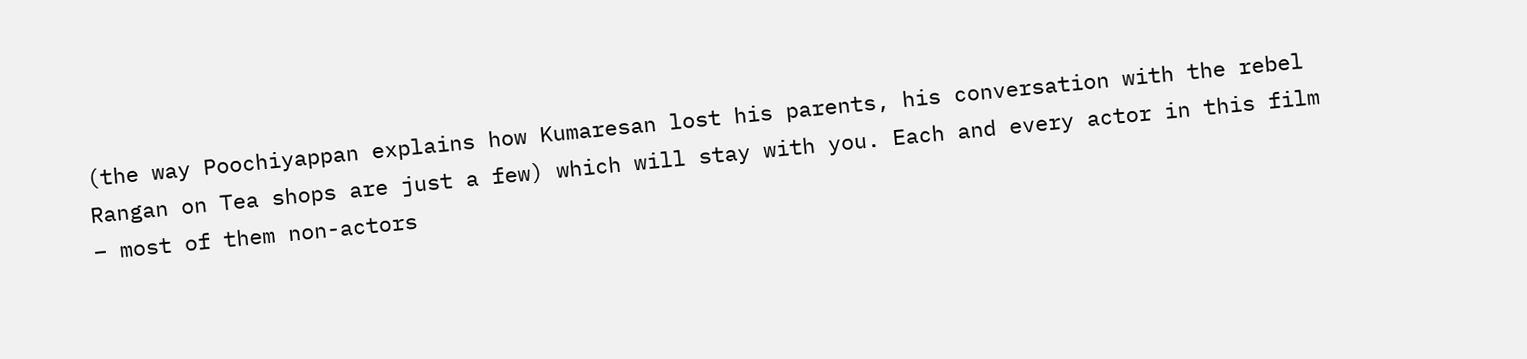(the way Poochiyappan explains how Kumaresan lost his parents, his conversation with the rebel Rangan on Tea shops are just a few) which will stay with you. Each and every actor in this film – most of them non-actors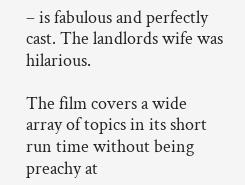– is fabulous and perfectly cast. The landlords wife was hilarious.

The film covers a wide array of topics in its short run time without being preachy at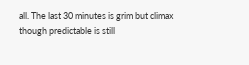all. The last 30 minutes is grim but climax though predictable is still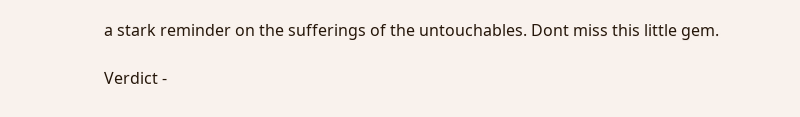a stark reminder on the sufferings of the untouchables. Dont miss this little gem.

Verdict -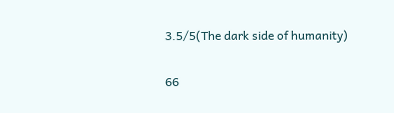3.5/5(The dark side of humanity)

66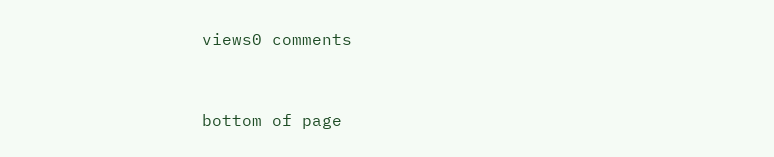views0 comments


bottom of page